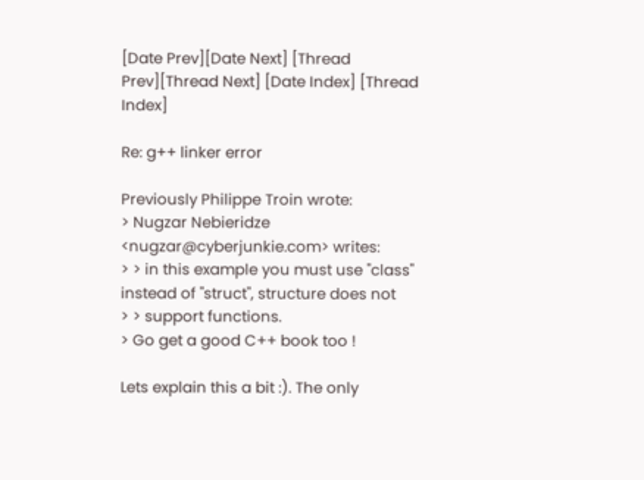[Date Prev][Date Next] [Thread Prev][Thread Next] [Date Index] [Thread Index]

Re: g++ linker error

Previously Philippe Troin wrote:
> Nugzar Nebieridze <nugzar@cyberjunkie.com> writes:
> > in this example you must use "class" instead of "struct", structure does not
> > support functions.
> Go get a good C++ book too !

Lets explain this a bit :). The only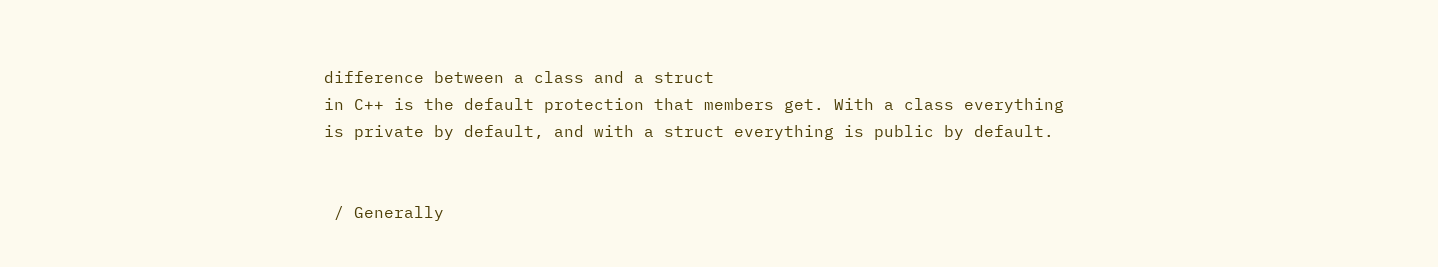difference between a class and a struct
in C++ is the default protection that members get. With a class everything
is private by default, and with a struct everything is public by default.


 / Generally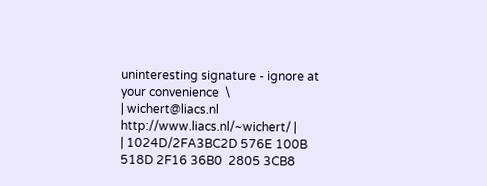uninteresting signature - ignore at your convenience  \
| wichert@liacs.nl                    http://www.liacs.nl/~wichert/ |
| 1024D/2FA3BC2D 576E 100B 518D 2F16 36B0  2805 3CB8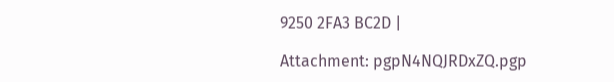9250 2FA3 BC2D |

Attachment: pgpN4NQJRDxZQ.pgp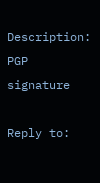Description: PGP signature

Reply to: